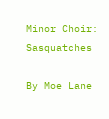Minor Choir: Sasquatches

By Moe Lane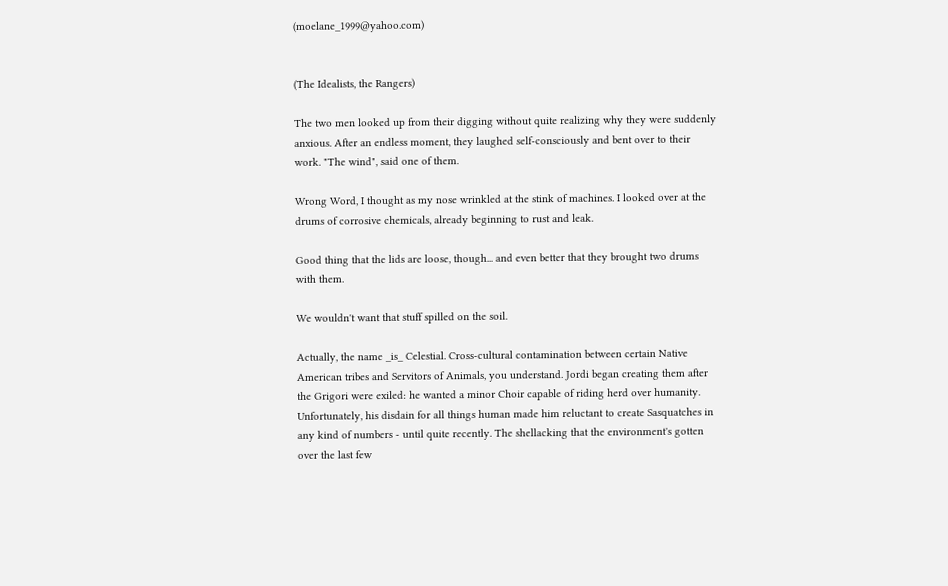(moelane_1999@yahoo.com)


(The Idealists, the Rangers)

The two men looked up from their digging without quite realizing why they were suddenly anxious. After an endless moment, they laughed self-consciously and bent over to their work. "The wind", said one of them.

Wrong Word, I thought as my nose wrinkled at the stink of machines. I looked over at the drums of corrosive chemicals, already beginning to rust and leak.

Good thing that the lids are loose, though... and even better that they brought two drums with them.

We wouldn't want that stuff spilled on the soil.

Actually, the name _is_ Celestial. Cross-cultural contamination between certain Native American tribes and Servitors of Animals, you understand. Jordi began creating them after the Grigori were exiled: he wanted a minor Choir capable of riding herd over humanity. Unfortunately, his disdain for all things human made him reluctant to create Sasquatches in any kind of numbers - until quite recently. The shellacking that the environment's gotten over the last few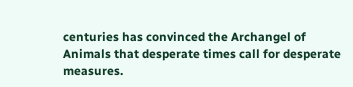centuries has convinced the Archangel of Animals that desperate times call for desperate measures.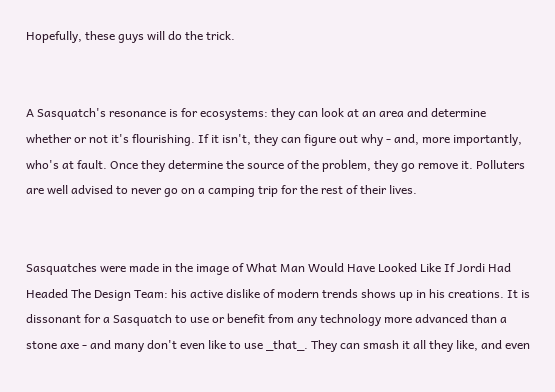Hopefully, these guys will do the trick.


A Sasquatch's resonance is for ecosystems: they can look at an area and determine whether or not it's flourishing. If it isn't, they can figure out why - and, more importantly, who's at fault. Once they determine the source of the problem, they go remove it. Polluters are well advised to never go on a camping trip for the rest of their lives.


Sasquatches were made in the image of What Man Would Have Looked Like If Jordi Had Headed The Design Team: his active dislike of modern trends shows up in his creations. It is dissonant for a Sasquatch to use or benefit from any technology more advanced than a stone axe - and many don't even like to use _that_. They can smash it all they like, and even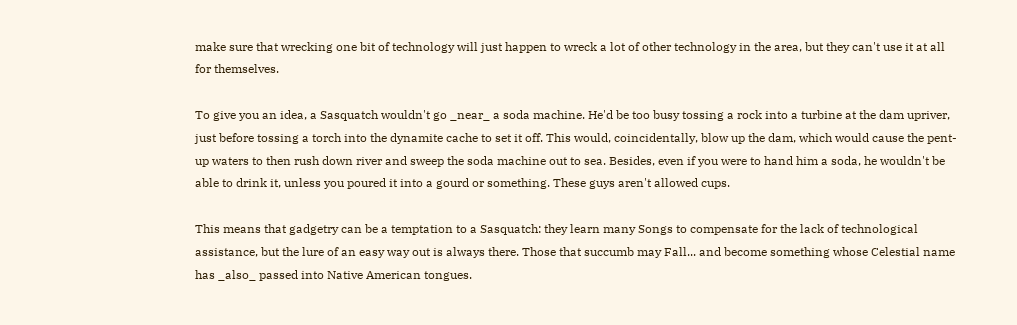make sure that wrecking one bit of technology will just happen to wreck a lot of other technology in the area, but they can't use it at all for themselves.

To give you an idea, a Sasquatch wouldn't go _near_ a soda machine. He'd be too busy tossing a rock into a turbine at the dam upriver, just before tossing a torch into the dynamite cache to set it off. This would, coincidentally, blow up the dam, which would cause the pent-up waters to then rush down river and sweep the soda machine out to sea. Besides, even if you were to hand him a soda, he wouldn't be able to drink it, unless you poured it into a gourd or something. These guys aren't allowed cups.

This means that gadgetry can be a temptation to a Sasquatch: they learn many Songs to compensate for the lack of technological assistance, but the lure of an easy way out is always there. Those that succumb may Fall... and become something whose Celestial name has _also_ passed into Native American tongues.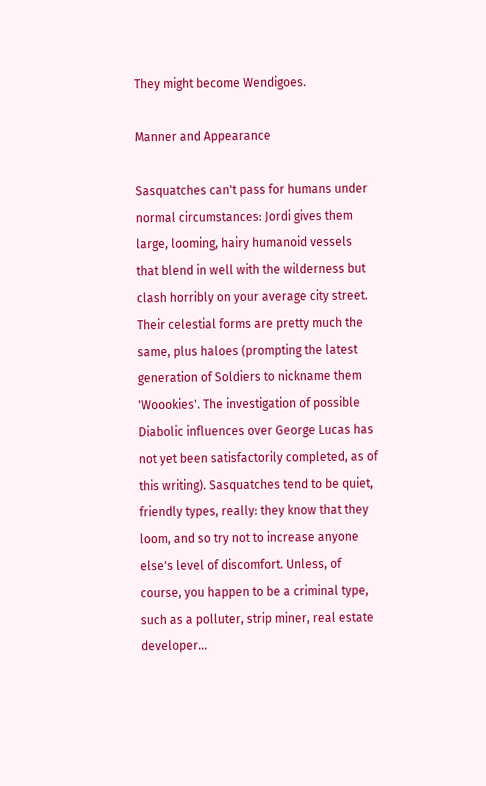They might become Wendigoes.

Manner and Appearance

Sasquatches can't pass for humans under normal circumstances: Jordi gives them large, looming, hairy humanoid vessels that blend in well with the wilderness but clash horribly on your average city street. Their celestial forms are pretty much the same, plus haloes (prompting the latest generation of Soldiers to nickname them 'Woookies'. The investigation of possible Diabolic influences over George Lucas has not yet been satisfactorily completed, as of this writing). Sasquatches tend to be quiet, friendly types, really: they know that they loom, and so try not to increase anyone else's level of discomfort. Unless, of course, you happen to be a criminal type, such as a polluter, strip miner, real estate developer...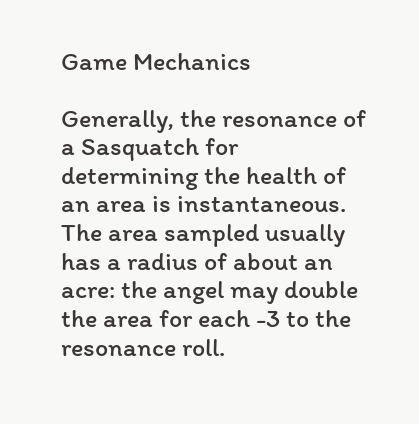Game Mechanics

Generally, the resonance of a Sasquatch for determining the health of an area is instantaneous. The area sampled usually has a radius of about an acre: the angel may double the area for each -3 to the resonance roll.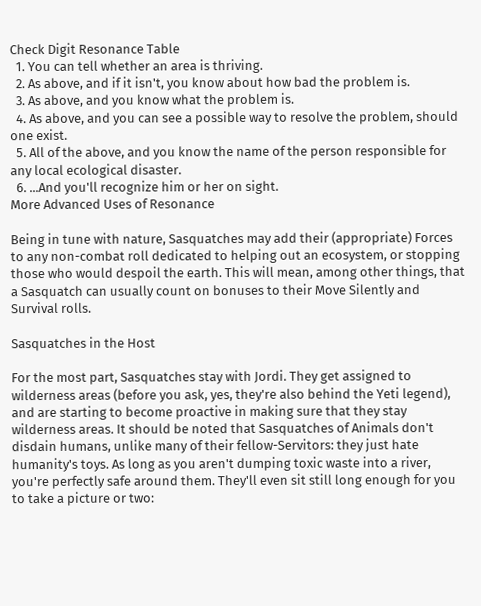Check Digit Resonance Table
  1. You can tell whether an area is thriving.
  2. As above, and if it isn't, you know about how bad the problem is.
  3. As above, and you know what the problem is.
  4. As above, and you can see a possible way to resolve the problem, should one exist.
  5. All of the above, and you know the name of the person responsible for any local ecological disaster.
  6. ...And you'll recognize him or her on sight.
More Advanced Uses of Resonance

Being in tune with nature, Sasquatches may add their (appropriate) Forces to any non-combat roll dedicated to helping out an ecosystem, or stopping those who would despoil the earth. This will mean, among other things, that a Sasquatch can usually count on bonuses to their Move Silently and Survival rolls.

Sasquatches in the Host

For the most part, Sasquatches stay with Jordi. They get assigned to wilderness areas (before you ask, yes, they're also behind the Yeti legend), and are starting to become proactive in making sure that they stay wilderness areas. It should be noted that Sasquatches of Animals don't disdain humans, unlike many of their fellow-Servitors: they just hate humanity's toys. As long as you aren't dumping toxic waste into a river, you're perfectly safe around them. They'll even sit still long enough for you to take a picture or two: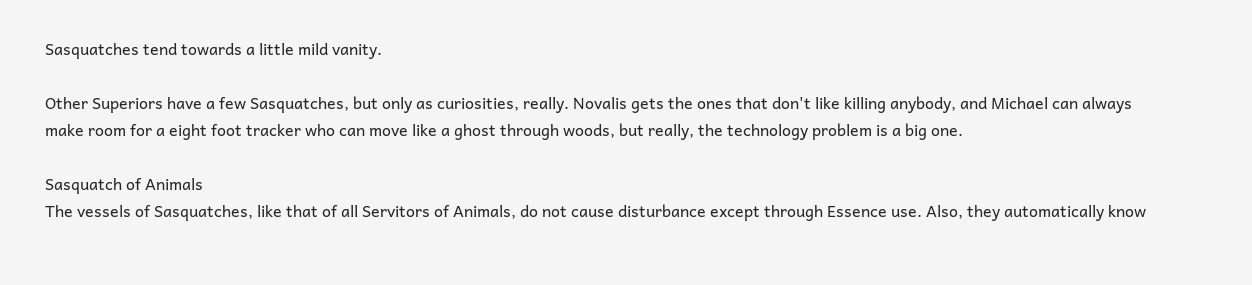Sasquatches tend towards a little mild vanity.

Other Superiors have a few Sasquatches, but only as curiosities, really. Novalis gets the ones that don't like killing anybody, and Michael can always make room for a eight foot tracker who can move like a ghost through woods, but really, the technology problem is a big one.

Sasquatch of Animals
The vessels of Sasquatches, like that of all Servitors of Animals, do not cause disturbance except through Essence use. Also, they automatically know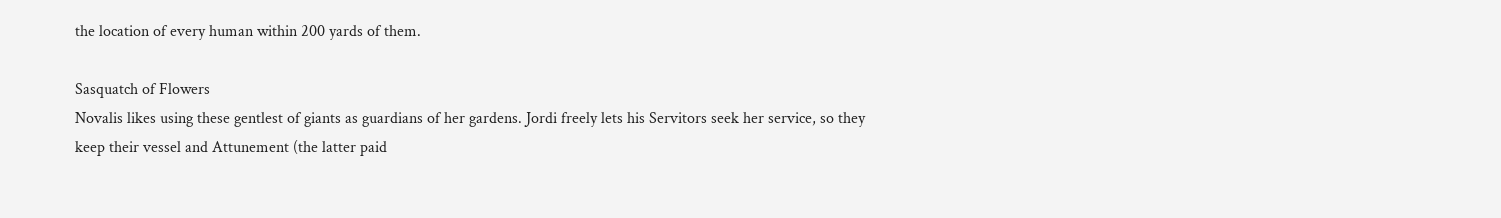the location of every human within 200 yards of them.

Sasquatch of Flowers
Novalis likes using these gentlest of giants as guardians of her gardens. Jordi freely lets his Servitors seek her service, so they keep their vessel and Attunement (the latter paid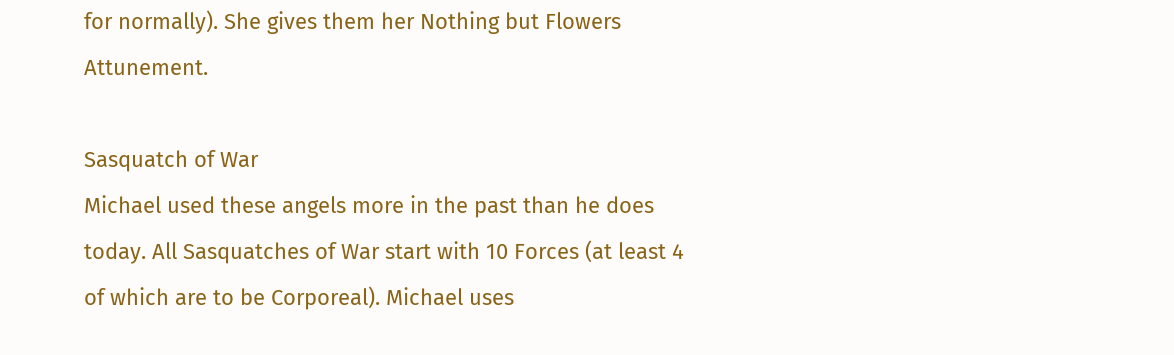for normally). She gives them her Nothing but Flowers Attunement.

Sasquatch of War
Michael used these angels more in the past than he does today. All Sasquatches of War start with 10 Forces (at least 4 of which are to be Corporeal). Michael uses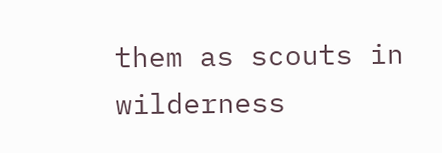them as scouts in wilderness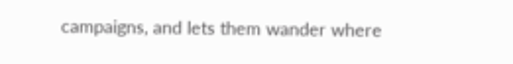campaigns, and lets them wander where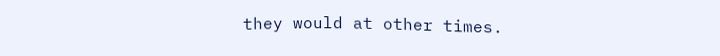they would at other times.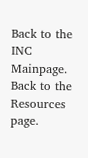Back to the INC Mainpage.
Back to the Resources page.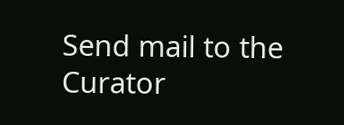Send mail to the Curator